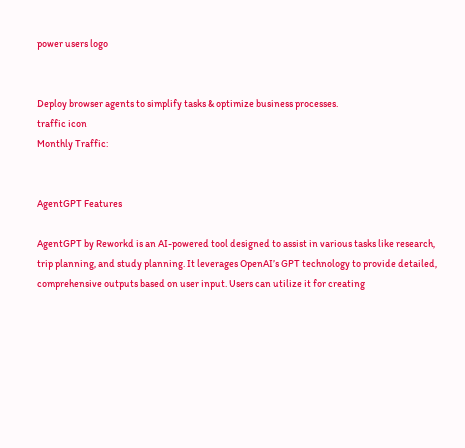power users logo


Deploy browser agents to simplify tasks & optimize business processes.
traffic icon
Monthly Traffic:


AgentGPT Features

AgentGPT by Reworkd is an AI-powered tool designed to assist in various tasks like research, trip planning, and study planning. It leverages OpenAI’s GPT technology to provide detailed, comprehensive outputs based on user input. Users can utilize it for creating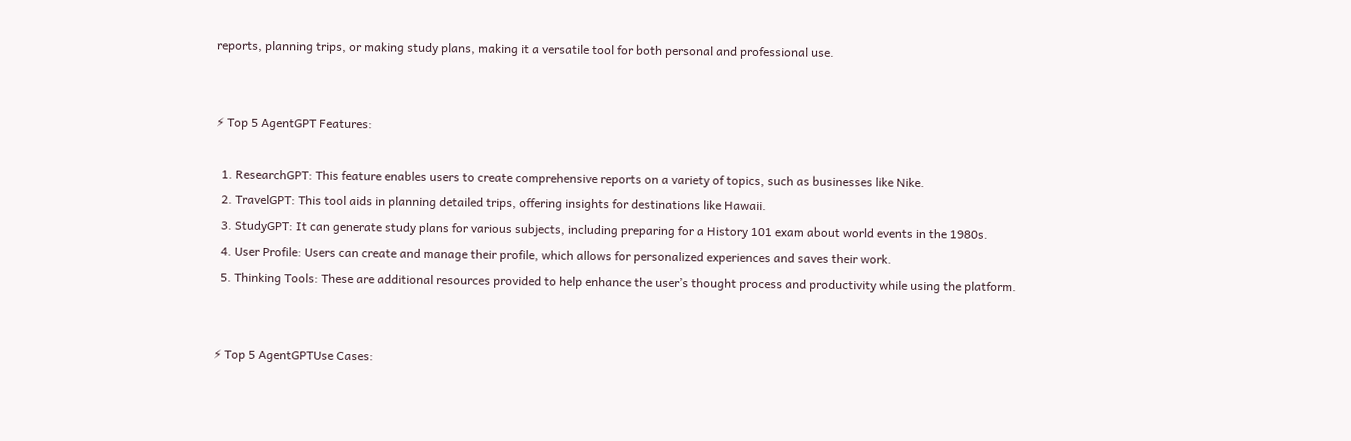reports, planning trips, or making study plans, making it a versatile tool for both personal and professional use.


⚡ Top 5 AgentGPT Features:

  1. ResearchGPT: This feature enables users to create comprehensive reports on a variety of topics, such as businesses like Nike.
  2. TravelGPT: This tool aids in planning detailed trips, offering insights for destinations like Hawaii.
  3. StudyGPT: It can generate study plans for various subjects, including preparing for a History 101 exam about world events in the 1980s.
  4. User Profile: Users can create and manage their profile, which allows for personalized experiences and saves their work.
  5. Thinking Tools: These are additional resources provided to help enhance the user’s thought process and productivity while using the platform.


⚡ Top 5 AgentGPTUse Cases: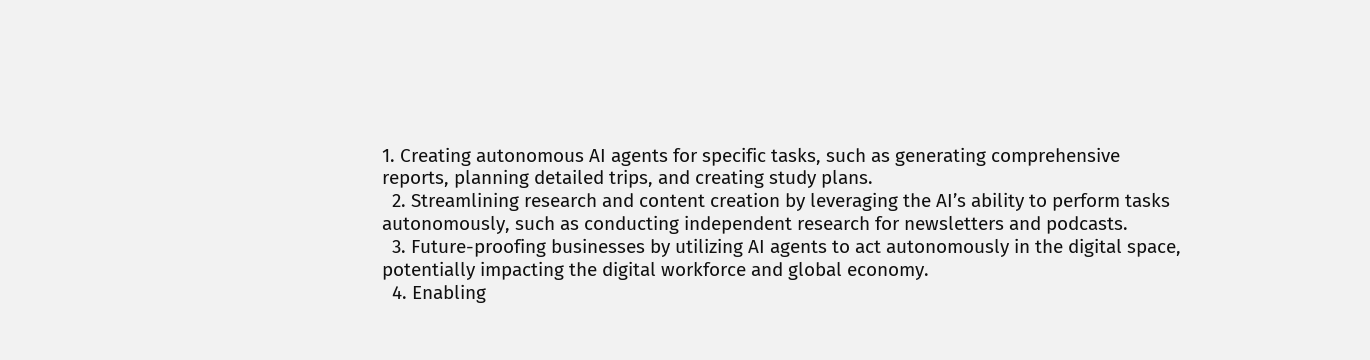1. Creating autonomous AI agents for specific tasks, such as generating comprehensive reports, planning detailed trips, and creating study plans.
  2. Streamlining research and content creation by leveraging the AI’s ability to perform tasks autonomously, such as conducting independent research for newsletters and podcasts.
  3. Future-proofing businesses by utilizing AI agents to act autonomously in the digital space, potentially impacting the digital workforce and global economy.
  4. Enabling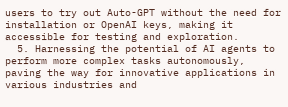users to try out Auto-GPT without the need for installation or OpenAI keys, making it accessible for testing and exploration.
  5. Harnessing the potential of AI agents to perform more complex tasks autonomously, paving the way for innovative applications in various industries and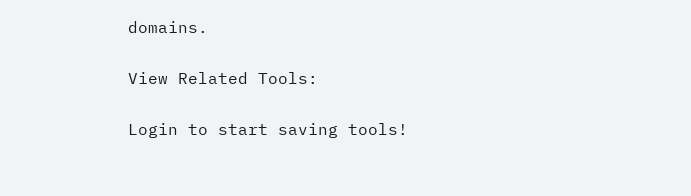domains.

View Related Tools:

Login to start saving tools!